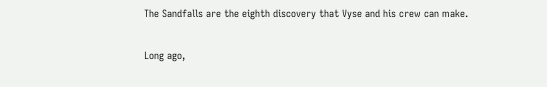The Sandfalls are the eighth discovery that Vyse and his crew can make.


Long ago,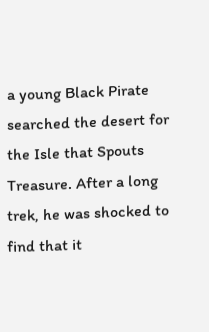a young Black Pirate searched the desert for the Isle that Spouts Treasure. After a long trek, he was shocked to find that it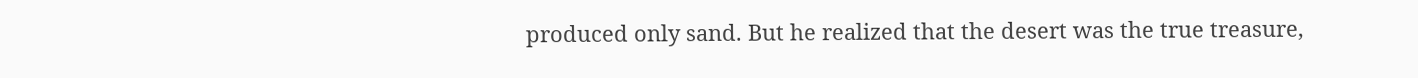produced only sand. But he realized that the desert was the true treasure,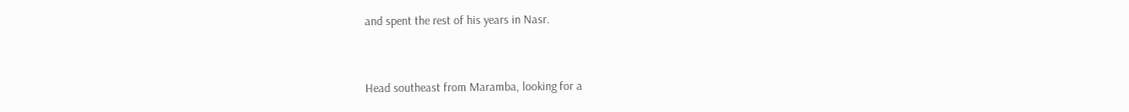and spent the rest of his years in Nasr.


Head southeast from Maramba, looking for a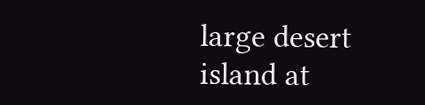large desert island at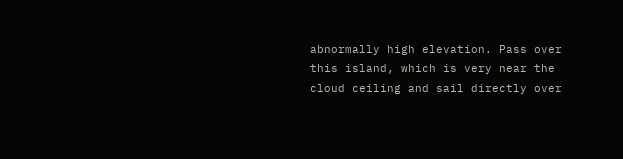abnormally high elevation. Pass over this island, which is very near the cloud ceiling and sail directly over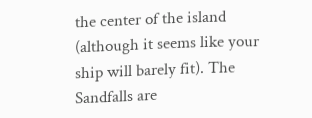the center of the island (although it seems like your ship will barely fit). The Sandfalls are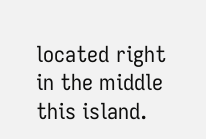located right in the middle this island.